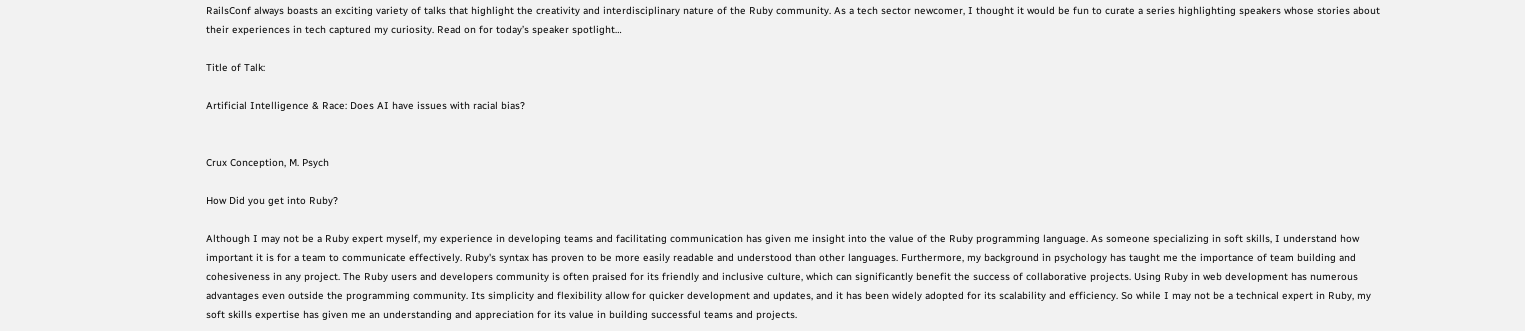RailsConf always boasts an exciting variety of talks that highlight the creativity and interdisciplinary nature of the Ruby community. As a tech sector newcomer, I thought it would be fun to curate a series highlighting speakers whose stories about their experiences in tech captured my curiosity. Read on for today’s speaker spotlight…

Title of Talk:

Artificial Intelligence & Race: Does AI have issues with racial bias?


Crux Conception, M. Psych

How Did you get into Ruby?

Although I may not be a Ruby expert myself, my experience in developing teams and facilitating communication has given me insight into the value of the Ruby programming language. As someone specializing in soft skills, I understand how important it is for a team to communicate effectively. Ruby's syntax has proven to be more easily readable and understood than other languages. Furthermore, my background in psychology has taught me the importance of team building and cohesiveness in any project. The Ruby users and developers community is often praised for its friendly and inclusive culture, which can significantly benefit the success of collaborative projects. Using Ruby in web development has numerous advantages even outside the programming community. Its simplicity and flexibility allow for quicker development and updates, and it has been widely adopted for its scalability and efficiency. So while I may not be a technical expert in Ruby, my soft skills expertise has given me an understanding and appreciation for its value in building successful teams and projects.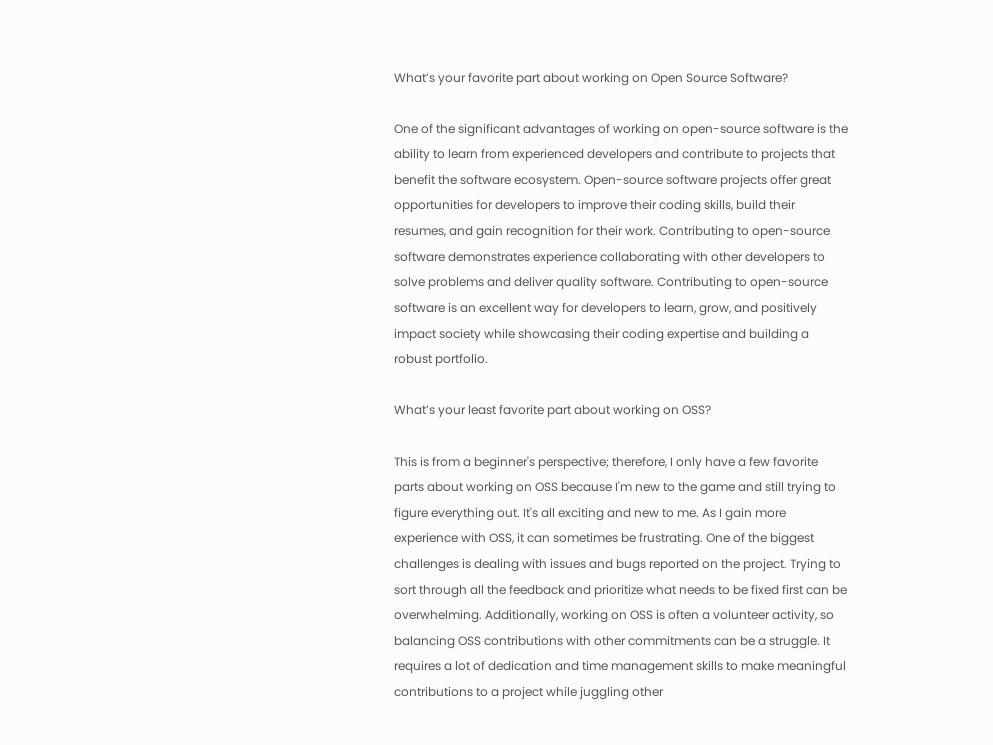What’s your favorite part about working on Open Source Software?

One of the significant advantages of working on open-source software is the ability to learn from experienced developers and contribute to projects that benefit the software ecosystem. Open-source software projects offer great opportunities for developers to improve their coding skills, build their resumes, and gain recognition for their work. Contributing to open-source software demonstrates experience collaborating with other developers to solve problems and deliver quality software. Contributing to open-source software is an excellent way for developers to learn, grow, and positively impact society while showcasing their coding expertise and building a robust portfolio.

What’s your least favorite part about working on OSS?

This is from a beginner's perspective; therefore, I only have a few favorite parts about working on OSS because I'm new to the game and still trying to figure everything out. It's all exciting and new to me. As I gain more experience with OSS, it can sometimes be frustrating. One of the biggest challenges is dealing with issues and bugs reported on the project. Trying to sort through all the feedback and prioritize what needs to be fixed first can be overwhelming. Additionally, working on OSS is often a volunteer activity, so balancing OSS contributions with other commitments can be a struggle. It requires a lot of dedication and time management skills to make meaningful contributions to a project while juggling other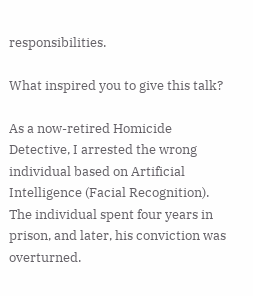responsibilities.

What inspired you to give this talk?

As a now-retired Homicide Detective, I arrested the wrong individual based on Artificial Intelligence (Facial Recognition). The individual spent four years in prison, and later, his conviction was overturned.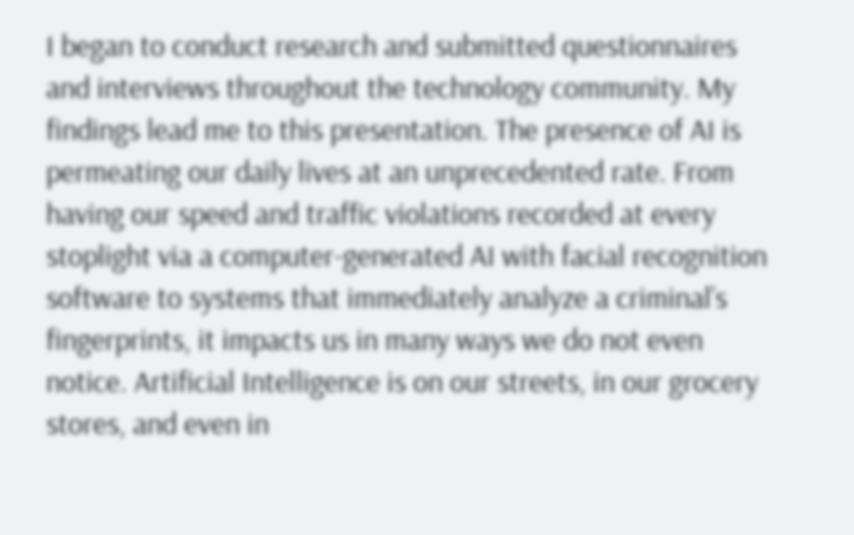I began to conduct research and submitted questionnaires and interviews throughout the technology community. My findings lead me to this presentation. The presence of AI is permeating our daily lives at an unprecedented rate. From having our speed and traffic violations recorded at every stoplight via a computer-generated AI with facial recognition software to systems that immediately analyze a criminal’s fingerprints, it impacts us in many ways we do not even notice. Artificial Intelligence is on our streets, in our grocery stores, and even in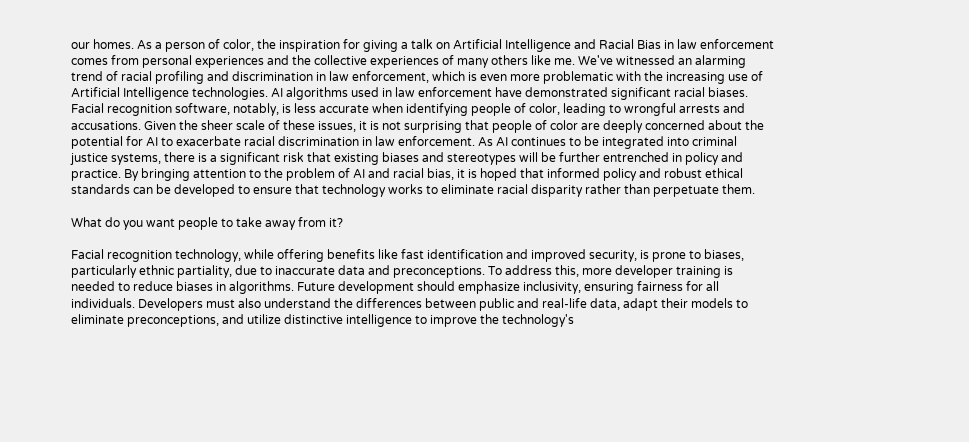our homes. As a person of color, the inspiration for giving a talk on Artificial Intelligence and Racial Bias in law enforcement comes from personal experiences and the collective experiences of many others like me. We've witnessed an alarming trend of racial profiling and discrimination in law enforcement, which is even more problematic with the increasing use of Artificial Intelligence technologies. AI algorithms used in law enforcement have demonstrated significant racial biases. Facial recognition software, notably, is less accurate when identifying people of color, leading to wrongful arrests and accusations. Given the sheer scale of these issues, it is not surprising that people of color are deeply concerned about the potential for AI to exacerbate racial discrimination in law enforcement. As AI continues to be integrated into criminal justice systems, there is a significant risk that existing biases and stereotypes will be further entrenched in policy and practice. By bringing attention to the problem of AI and racial bias, it is hoped that informed policy and robust ethical standards can be developed to ensure that technology works to eliminate racial disparity rather than perpetuate them.

What do you want people to take away from it?

Facial recognition technology, while offering benefits like fast identification and improved security, is prone to biases, particularly ethnic partiality, due to inaccurate data and preconceptions. To address this, more developer training is needed to reduce biases in algorithms. Future development should emphasize inclusivity, ensuring fairness for all individuals. Developers must also understand the differences between public and real-life data, adapt their models to eliminate preconceptions, and utilize distinctive intelligence to improve the technology's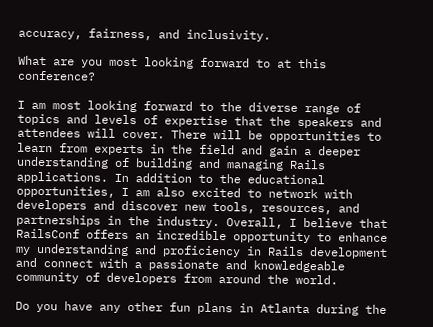accuracy, fairness, and inclusivity.

What are you most looking forward to at this conference?

I am most looking forward to the diverse range of topics and levels of expertise that the speakers and attendees will cover. There will be opportunities to learn from experts in the field and gain a deeper understanding of building and managing Rails applications. In addition to the educational opportunities, I am also excited to network with developers and discover new tools, resources, and partnerships in the industry. Overall, I believe that RailsConf offers an incredible opportunity to enhance my understanding and proficiency in Rails development and connect with a passionate and knowledgeable community of developers from around the world.

Do you have any other fun plans in Atlanta during the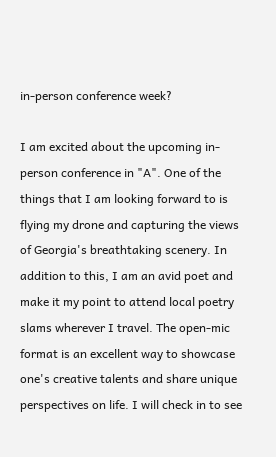in-person conference week?

I am excited about the upcoming in-person conference in "A". One of the things that I am looking forward to is flying my drone and capturing the views of Georgia's breathtaking scenery. In addition to this, I am an avid poet and make it my point to attend local poetry slams wherever I travel. The open-mic format is an excellent way to showcase one's creative talents and share unique perspectives on life. I will check in to see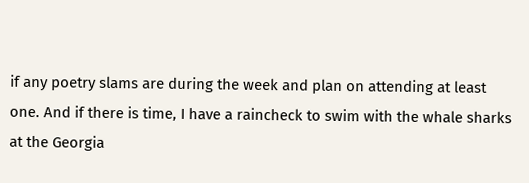if any poetry slams are during the week and plan on attending at least one. And if there is time, I have a raincheck to swim with the whale sharks at the Georgia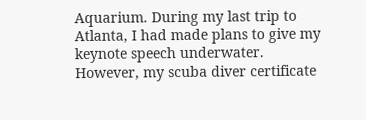Aquarium. During my last trip to Atlanta, I had made plans to give my keynote speech underwater. However, my scuba diver certificate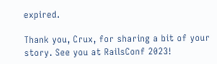expired.

Thank you, Crux, for sharing a bit of your story. See you at RailsConf 2023!